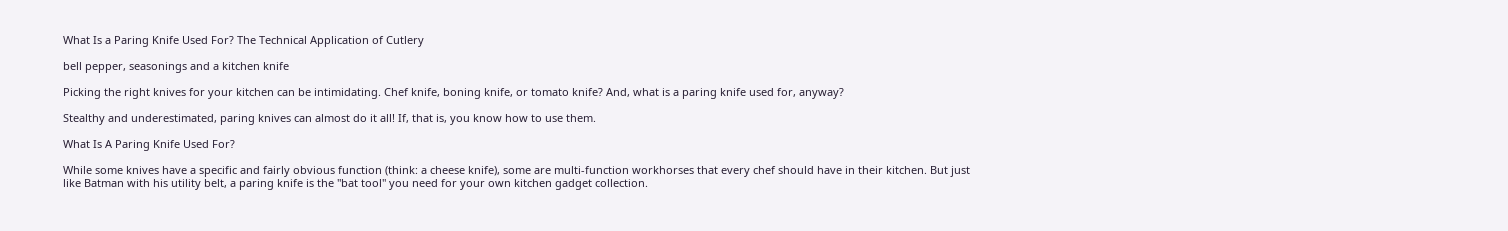What Is a Paring Knife Used For? The Technical Application of Cutlery

bell pepper, seasonings and a kitchen knife

Picking the right knives for your kitchen can be intimidating. Chef knife, boning knife, or tomato knife? And, what is a paring knife used for, anyway?

Stealthy and underestimated, paring knives can almost do it all! If, that is, you know how to use them.

What Is A Paring Knife Used For?

While some knives have a specific and fairly obvious function (think: a cheese knife), some are multi-function workhorses that every chef should have in their kitchen. But just like Batman with his utility belt, a paring knife is the "bat tool" you need for your own kitchen gadget collection.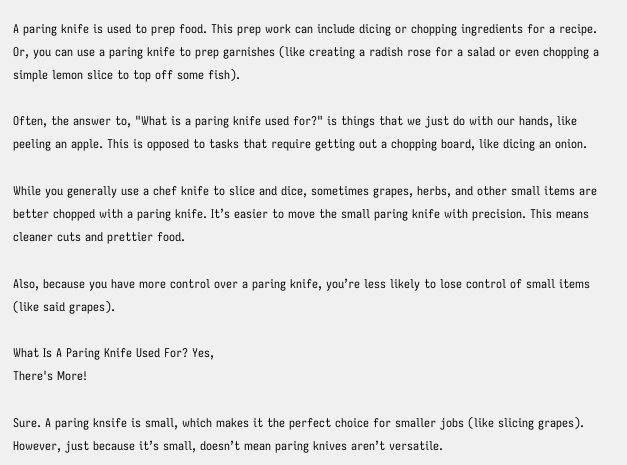A paring knife is used to prep food. This prep work can include dicing or chopping ingredients for a recipe. Or, you can use a paring knife to prep garnishes (like creating a radish rose for a salad or even chopping a simple lemon slice to top off some fish).

Often, the answer to, "What is a paring knife used for?" is things that we just do with our hands, like peeling an apple. This is opposed to tasks that require getting out a chopping board, like dicing an onion.

While you generally use a chef knife to slice and dice, sometimes grapes, herbs, and other small items are better chopped with a paring knife. It’s easier to move the small paring knife with precision. This means cleaner cuts and prettier food.

Also, because you have more control over a paring knife, you’re less likely to lose control of small items (like said grapes).

What Is A Paring Knife Used For? Yes,
There's More!

Sure. A paring knsife is small, which makes it the perfect choice for smaller jobs (like slicing grapes). However, just because it’s small, doesn’t mean paring knives aren’t versatile.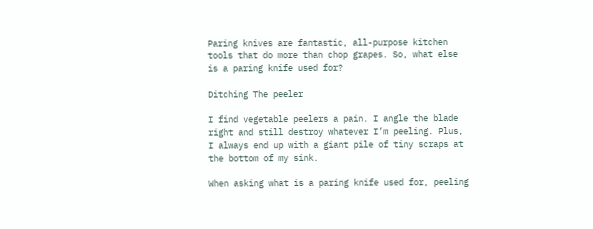Paring knives are fantastic, all-purpose kitchen tools that do more than chop grapes. So, what else is a paring knife used for?

Ditching The peeler

I find vegetable peelers a pain. I angle the blade right and still destroy whatever I’m peeling. Plus, I always end up with a giant pile of tiny scraps at the bottom of my sink.

When asking what is a paring knife used for, peeling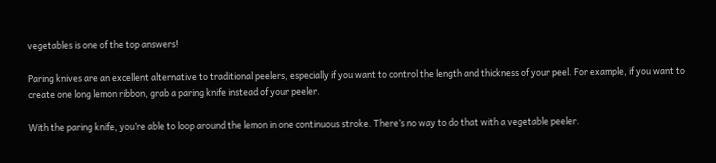vegetables is one of the top answers!

Paring knives are an excellent alternative to traditional peelers, especially if you want to control the length and thickness of your peel. For example, if you want to create one long lemon ribbon, grab a paring knife instead of your peeler.

With the paring knife, you’re able to loop around the lemon in one continuous stroke. There’s no way to do that with a vegetable peeler.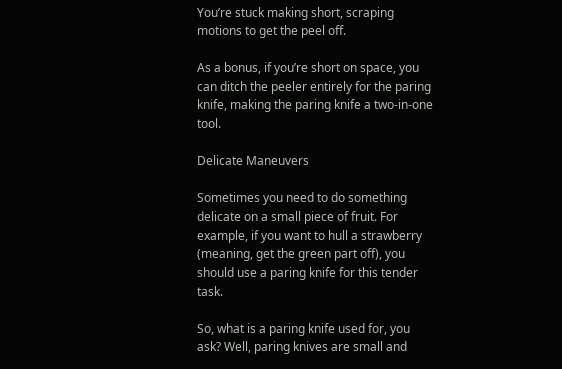You’re stuck making short, scraping motions to get the peel off.

As a bonus, if you’re short on space, you can ditch the peeler entirely for the paring knife, making the paring knife a two-in-one tool.

Delicate Maneuvers

Sometimes you need to do something delicate on a small piece of fruit. For example, if you want to hull a strawberry (meaning, get the green part off), you should use a paring knife for this tender task.

So, what is a paring knife used for, you ask? Well, paring knives are small and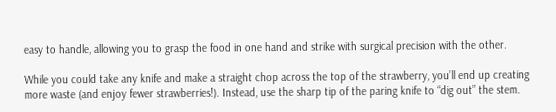easy to handle, allowing you to grasp the food in one hand and strike with surgical precision with the other.

While you could take any knife and make a straight chop across the top of the strawberry, you’ll end up creating more waste (and enjoy fewer strawberries!). Instead, use the sharp tip of the paring knife to “dig out” the stem.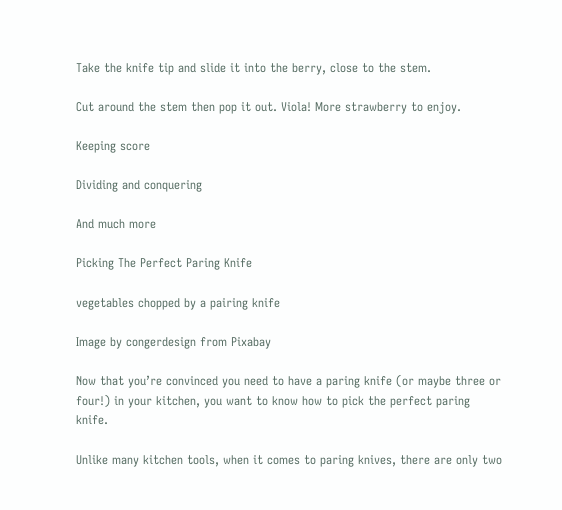Take the knife tip and slide it into the berry, close to the stem.

Cut around the stem then pop it out. Viola! More strawberry to enjoy.

Keeping score

Dividing and conquering

And much more

Picking The Perfect Paring Knife

vegetables chopped by a pairing knife

Image by congerdesign from Pixabay

Now that you’re convinced you need to have a paring knife (or maybe three or four!) in your kitchen, you want to know how to pick the perfect paring knife.

Unlike many kitchen tools, when it comes to paring knives, there are only two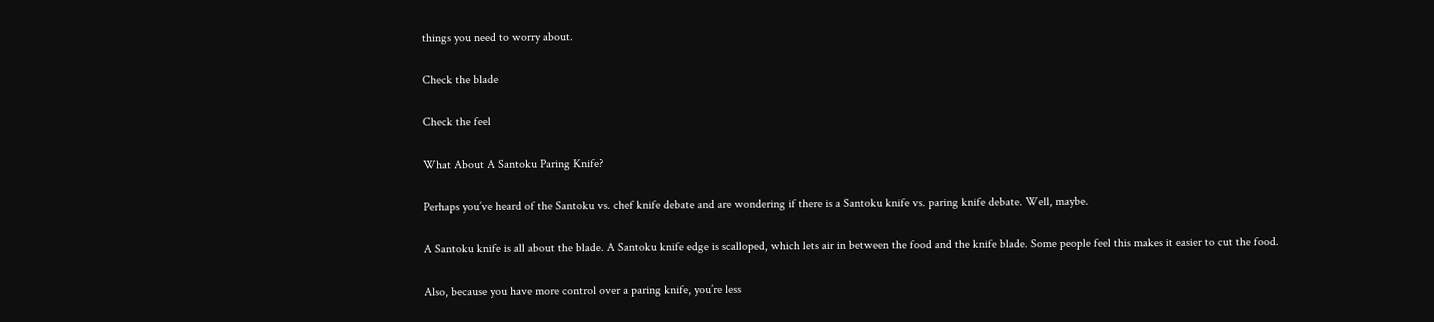things you need to worry about.

Check the blade

Check the feel

What About A Santoku Paring Knife?

Perhaps you’ve heard of the Santoku vs. chef knife debate and are wondering if there is a Santoku knife vs. paring knife debate. Well, maybe.

A Santoku knife is all about the blade. A Santoku knife edge is scalloped, which lets air in between the food and the knife blade. Some people feel this makes it easier to cut the food.

Also, because you have more control over a paring knife, you’re less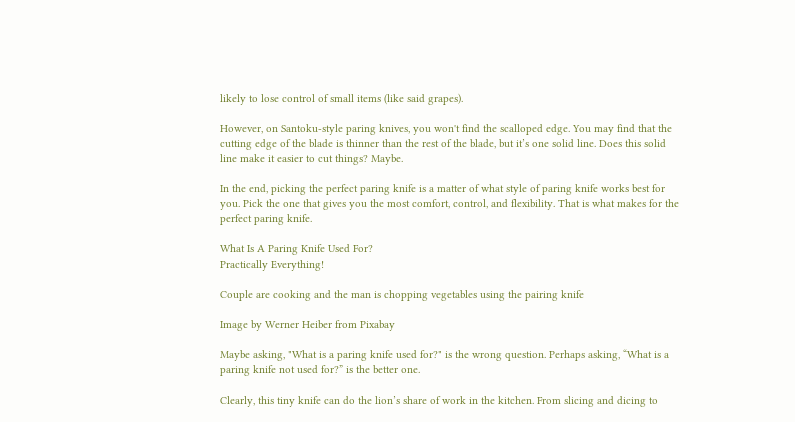likely to lose control of small items (like said grapes).

However, on Santoku-style paring knives, you won't find the scalloped edge. You may find that the cutting edge of the blade is thinner than the rest of the blade, but it’s one solid line. Does this solid line make it easier to cut things? Maybe.

In the end, picking the perfect paring knife is a matter of what style of paring knife works best for you. Pick the one that gives you the most comfort, control, and flexibility. That is what makes for the perfect paring knife.

What Is A Paring Knife Used For?
Practically Everything!

Couple are cooking and the man is chopping vegetables using the pairing knife

Image by Werner Heiber from Pixabay

Maybe asking, "What is a paring knife used for?" is the wrong question. Perhaps asking, “What is a paring knife not used for?” is the better one.

Clearly, this tiny knife can do the lion’s share of work in the kitchen. From slicing and dicing to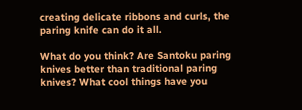creating delicate ribbons and curls, the paring knife can do it all.

What do you think? Are Santoku paring knives better than traditional paring knives? What cool things have you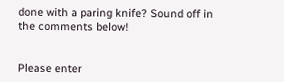done with a paring knife? Sound off in the comments below!


Please enter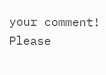your comment!
Please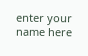enter your name here